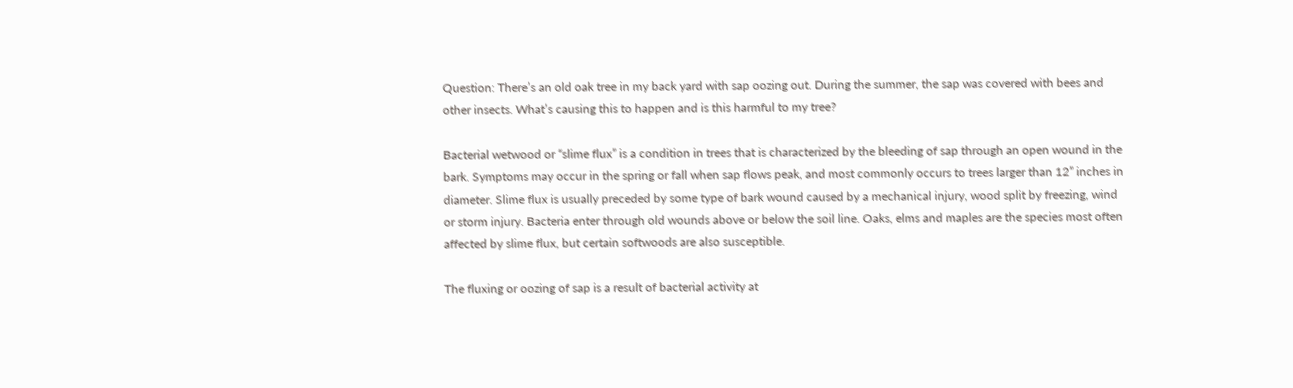Question: There’s an old oak tree in my back yard with sap oozing out. During the summer, the sap was covered with bees and other insects. What’s causing this to happen and is this harmful to my tree?

Bacterial wetwood or “slime flux” is a condition in trees that is characterized by the bleeding of sap through an open wound in the bark. Symptoms may occur in the spring or fall when sap flows peak, and most commonly occurs to trees larger than 12” inches in diameter. Slime flux is usually preceded by some type of bark wound caused by a mechanical injury, wood split by freezing, wind or storm injury. Bacteria enter through old wounds above or below the soil line. Oaks, elms and maples are the species most often affected by slime flux, but certain softwoods are also susceptible.

The fluxing or oozing of sap is a result of bacterial activity at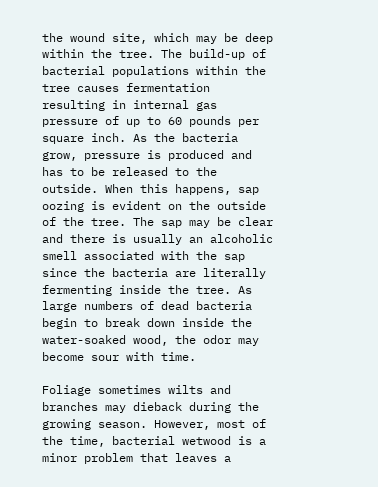the wound site, which may be deep within the tree. The build-up of bacterial populations within the tree causes fermentation resulting in internal gas pressure of up to 60 pounds per square inch. As the bacteria grow, pressure is produced and has to be released to the outside. When this happens, sap oozing is evident on the outside of the tree. The sap may be clear and there is usually an alcoholic smell associated with the sap since the bacteria are literally fermenting inside the tree. As large numbers of dead bacteria begin to break down inside the water-soaked wood, the odor may become sour with time.

Foliage sometimes wilts and branches may dieback during the growing season. However, most of the time, bacterial wetwood is a minor problem that leaves a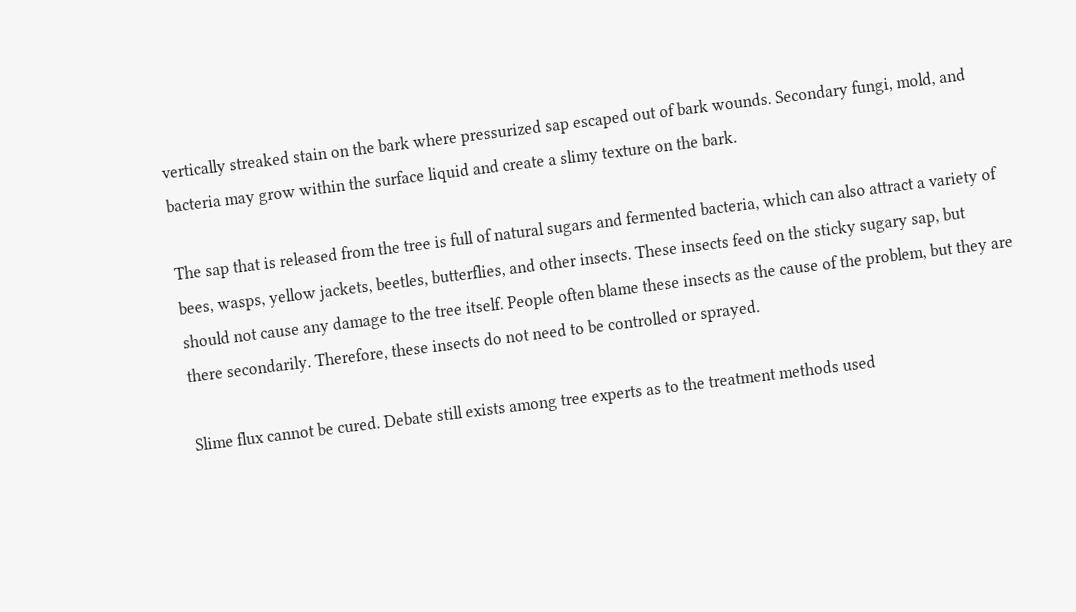vertically streaked stain on the bark where pressurized sap escaped out of bark wounds. Secondary fungi, mold, and bacteria may grow within the surface liquid and create a slimy texture on the bark.

The sap that is released from the tree is full of natural sugars and fermented bacteria, which can also attract a variety of bees, wasps, yellow jackets, beetles, butterflies, and other insects. These insects feed on the sticky sugary sap, but should not cause any damage to the tree itself. People often blame these insects as the cause of the problem, but they are there secondarily. Therefore, these insects do not need to be controlled or sprayed.

Slime flux cannot be cured. Debate still exists among tree experts as to the treatment methods used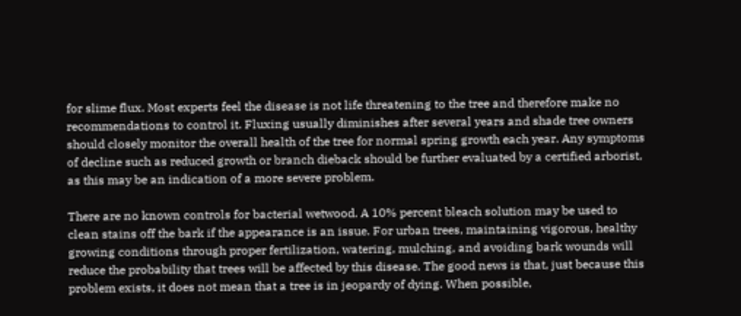for slime flux. Most experts feel the disease is not life threatening to the tree and therefore make no recommendations to control it. Fluxing usually diminishes after several years and shade tree owners should closely monitor the overall health of the tree for normal spring growth each year. Any symptoms of decline such as reduced growth or branch dieback should be further evaluated by a certified arborist, as this may be an indication of a more severe problem.

There are no known controls for bacterial wetwood. A 10% percent bleach solution may be used to clean stains off the bark if the appearance is an issue. For urban trees, maintaining vigorous, healthy growing conditions through proper fertilization, watering, mulching, and avoiding bark wounds will reduce the probability that trees will be affected by this disease. The good news is that, just because this problem exists, it does not mean that a tree is in jeopardy of dying. When possible,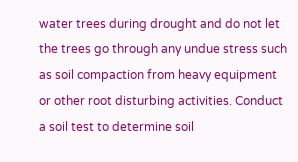water trees during drought and do not let the trees go through any undue stress such as soil compaction from heavy equipment or other root disturbing activities. Conduct a soil test to determine soil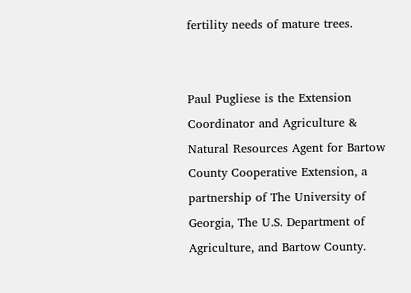fertility needs of mature trees.


Paul Pugliese is the Extension Coordinator and Agriculture & Natural Resources Agent for Bartow County Cooperative Extension, a partnership of The University of Georgia, The U.S. Department of Agriculture, and Bartow County.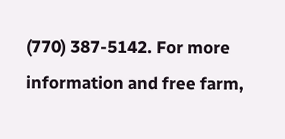(770) 387-5142. For more information and free farm,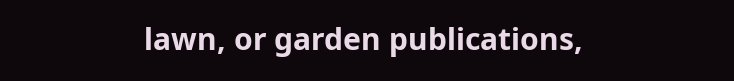lawn, or garden publications,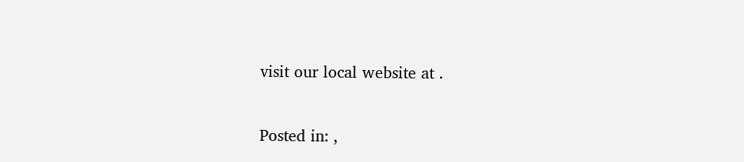visit our local website at .

Posted in: ,